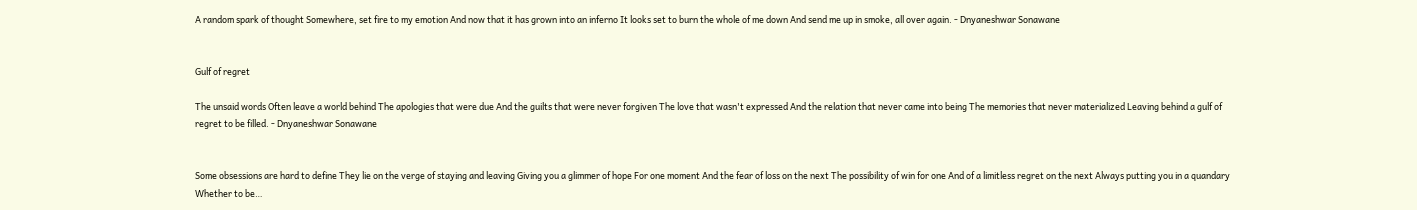A random spark of thought Somewhere, set fire to my emotion And now that it has grown into an inferno It looks set to burn the whole of me down And send me up in smoke, all over again. - Dnyaneshwar Sonawane


Gulf of regret

The unsaid words Often leave a world behind The apologies that were due And the guilts that were never forgiven The love that wasn't expressed And the relation that never came into being The memories that never materialized Leaving behind a gulf of regret to be filled. - Dnyaneshwar Sonawane


Some obsessions are hard to define They lie on the verge of staying and leaving Giving you a glimmer of hope For one moment And the fear of loss on the next The possibility of win for one And of a limitless regret on the next Always putting you in a quandary Whether to be…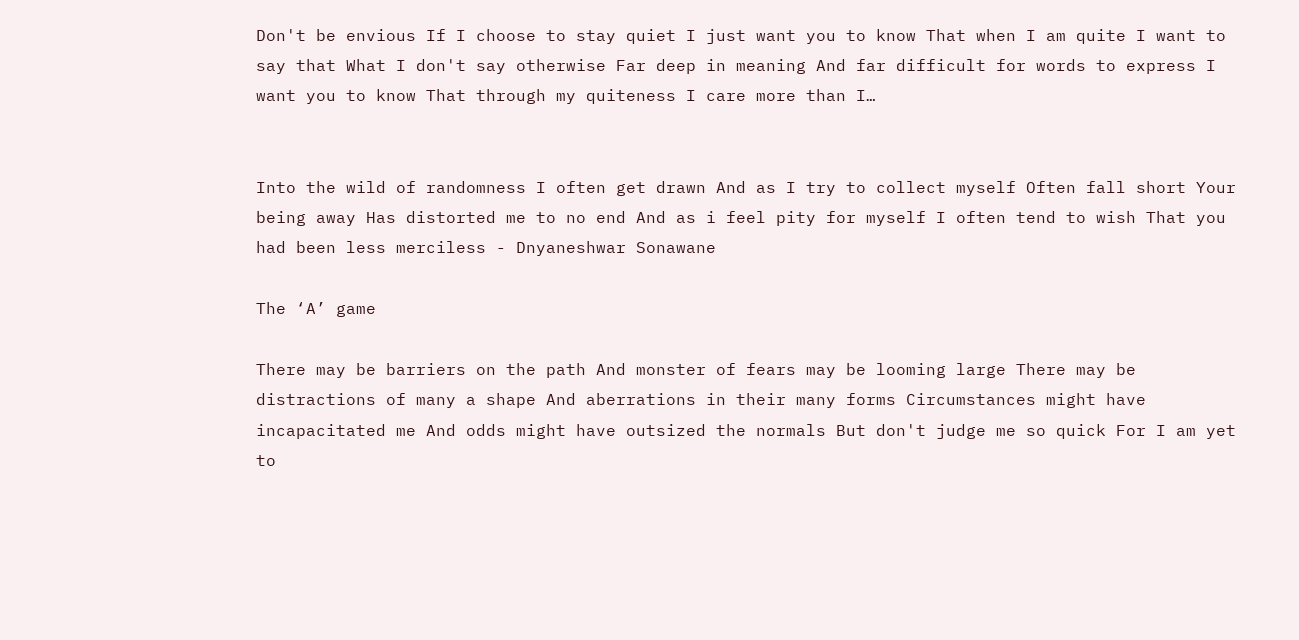Don't be envious If I choose to stay quiet I just want you to know That when I am quite I want to say that What I don't say otherwise Far deep in meaning And far difficult for words to express I want you to know That through my quiteness I care more than I…


Into the wild of randomness I often get drawn And as I try to collect myself Often fall short Your being away Has distorted me to no end And as i feel pity for myself I often tend to wish That you had been less merciless - Dnyaneshwar Sonawane

The ‘A’ game

There may be barriers on the path And monster of fears may be looming large There may be distractions of many a shape And aberrations in their many forms Circumstances might have incapacitated me And odds might have outsized the normals But don't judge me so quick For I am yet to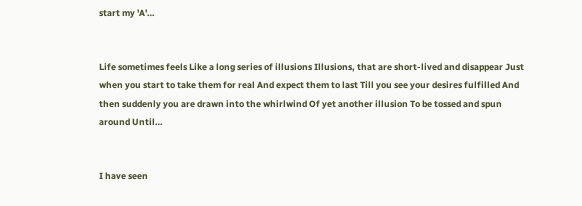start my 'A'…


Life sometimes feels Like a long series of illusions Illusions, that are short-lived and disappear Just when you start to take them for real And expect them to last Till you see your desires fulfilled And then suddenly you are drawn into the whirlwind Of yet another illusion To be tossed and spun around Until…


I have seen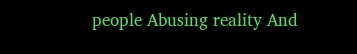people Abusing reality And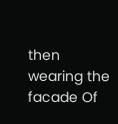then wearing the facade Of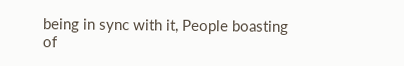being in sync with it, People boasting of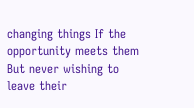changing things If the opportunity meets them But never wishing to leave their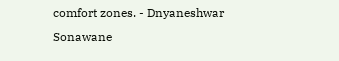comfort zones. - Dnyaneshwar Sonawane